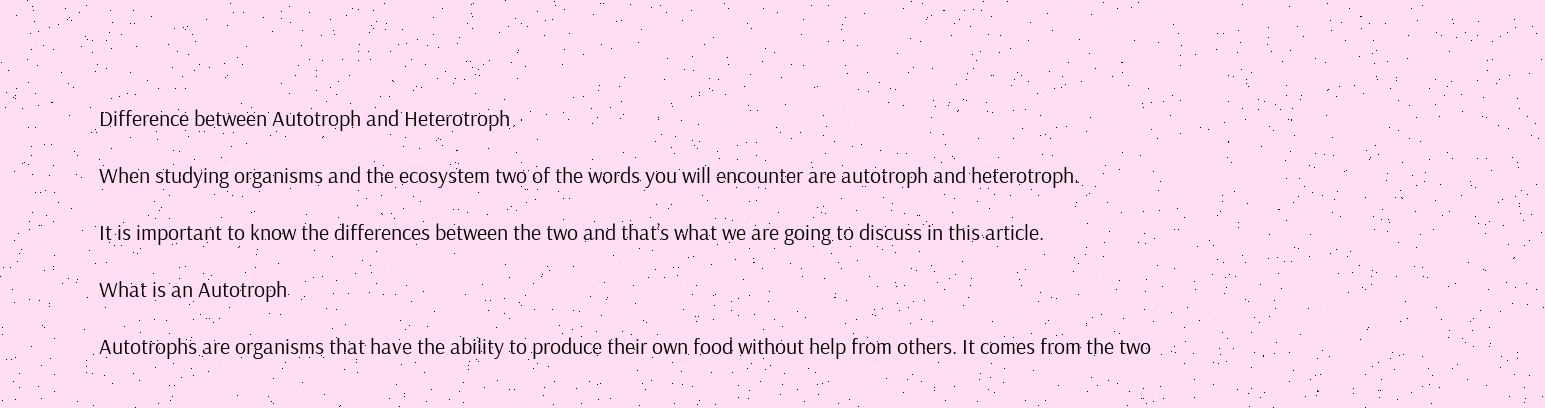Difference between Autotroph and Heterotroph

When studying organisms and the ecosystem two of the words you will encounter are autotroph and heterotroph.

It is important to know the differences between the two and that’s what we are going to discuss in this article.

What is an Autotroph

Autotrophs are organisms that have the ability to produce their own food without help from others. It comes from the two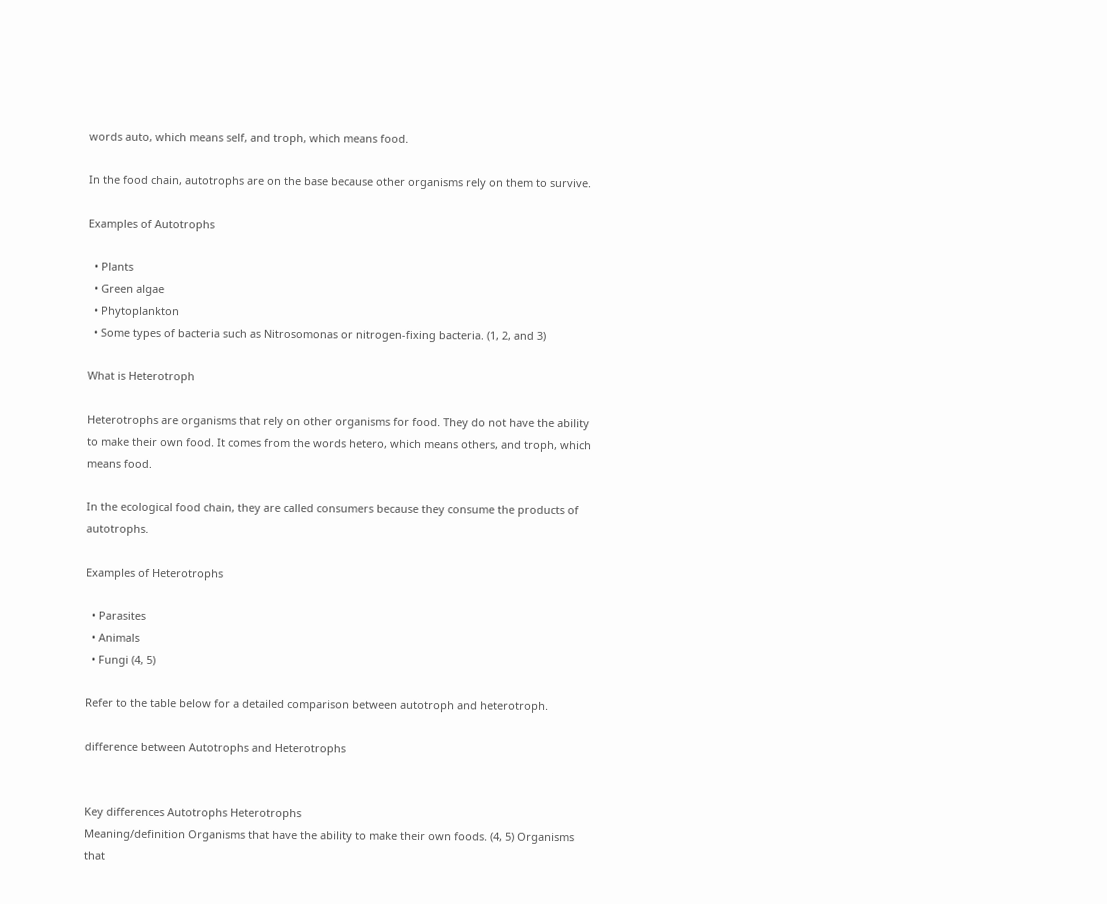words auto, which means self, and troph, which means food.

In the food chain, autotrophs are on the base because other organisms rely on them to survive.

Examples of Autotrophs

  • Plants
  • Green algae
  • Phytoplankton
  • Some types of bacteria such as Nitrosomonas or nitrogen-fixing bacteria. (1, 2, and 3)

What is Heterotroph

Heterotrophs are organisms that rely on other organisms for food. They do not have the ability to make their own food. It comes from the words hetero, which means others, and troph, which means food.

In the ecological food chain, they are called consumers because they consume the products of autotrophs.

Examples of Heterotrophs

  • Parasites
  • Animals
  • Fungi (4, 5)

Refer to the table below for a detailed comparison between autotroph and heterotroph.

difference between Autotrophs and Heterotrophs


Key differences Autotrophs Heterotrophs
Meaning/definition Organisms that have the ability to make their own foods. (4, 5) Organisms that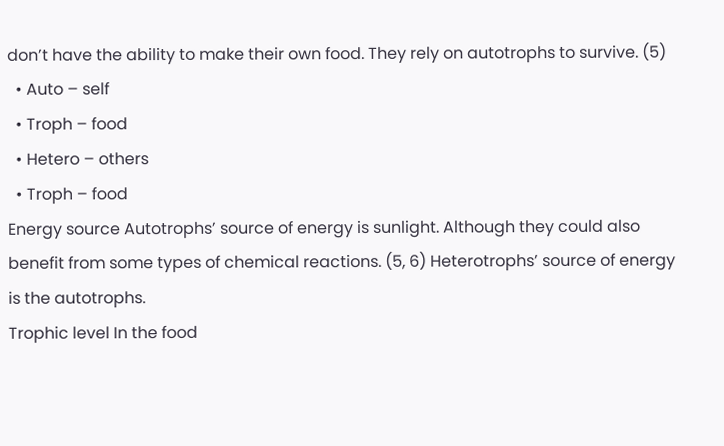don’t have the ability to make their own food. They rely on autotrophs to survive. (5)
  • Auto – self
  • Troph – food
  • Hetero – others
  • Troph – food
Energy source Autotrophs’ source of energy is sunlight. Although they could also benefit from some types of chemical reactions. (5, 6) Heterotrophs’ source of energy is the autotrophs.
Trophic level In the food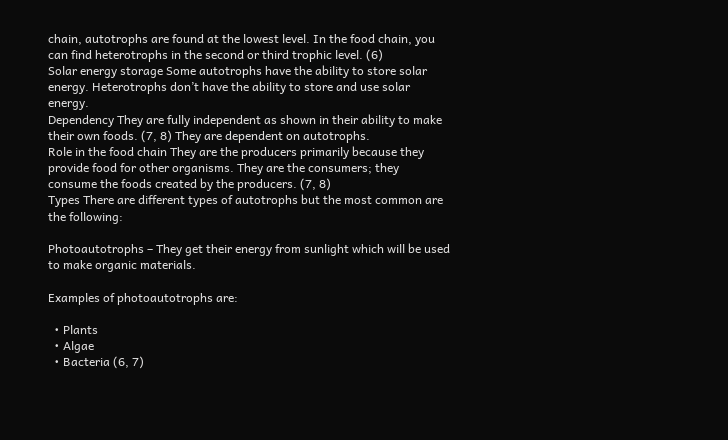chain, autotrophs are found at the lowest level. In the food chain, you can find heterotrophs in the second or third trophic level. (6)
Solar energy storage Some autotrophs have the ability to store solar energy. Heterotrophs don’t have the ability to store and use solar energy.
Dependency They are fully independent as shown in their ability to make their own foods. (7, 8) They are dependent on autotrophs.
Role in the food chain They are the producers primarily because they provide food for other organisms. They are the consumers; they consume the foods created by the producers. (7, 8)
Types There are different types of autotrophs but the most common are the following:

Photoautotrophs – They get their energy from sunlight which will be used to make organic materials.

Examples of photoautotrophs are:

  • Plants
  • Algae
  • Bacteria (6, 7)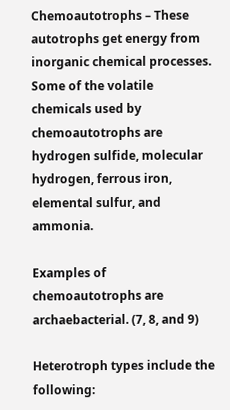Chemoautotrophs – These autotrophs get energy from inorganic chemical processes. Some of the volatile chemicals used by chemoautotrophs are hydrogen sulfide, molecular hydrogen, ferrous iron, elemental sulfur, and ammonia.

Examples of chemoautotrophs are archaebacterial. (7, 8, and 9)

Heterotroph types include the following: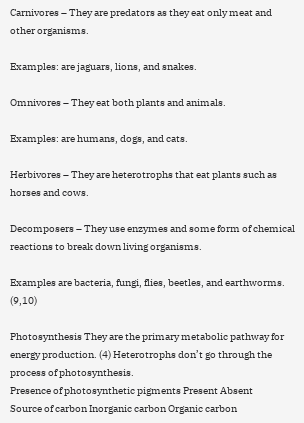Carnivores – They are predators as they eat only meat and other organisms.

Examples: are jaguars, lions, and snakes.

Omnivores – They eat both plants and animals.

Examples: are humans, dogs, and cats.

Herbivores – They are heterotrophs that eat plants such as horses and cows.

Decomposers – They use enzymes and some form of chemical reactions to break down living organisms.

Examples are bacteria, fungi, flies, beetles, and earthworms. (9,10)

Photosynthesis They are the primary metabolic pathway for energy production. (4) Heterotrophs don’t go through the process of photosynthesis.
Presence of photosynthetic pigments Present Absent
Source of carbon Inorganic carbon Organic carbon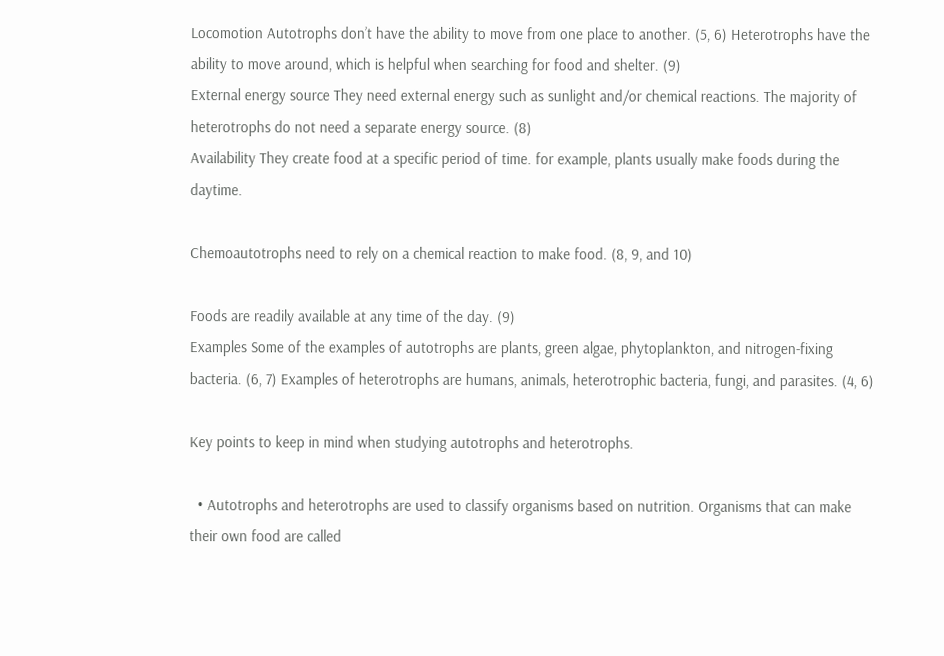Locomotion Autotrophs don’t have the ability to move from one place to another. (5, 6) Heterotrophs have the ability to move around, which is helpful when searching for food and shelter. (9)
External energy source They need external energy such as sunlight and/or chemical reactions. The majority of heterotrophs do not need a separate energy source. (8)
Availability They create food at a specific period of time. for example, plants usually make foods during the daytime.

Chemoautotrophs need to rely on a chemical reaction to make food. (8, 9, and 10)

Foods are readily available at any time of the day. (9)
Examples Some of the examples of autotrophs are plants, green algae, phytoplankton, and nitrogen-fixing bacteria. (6, 7) Examples of heterotrophs are humans, animals, heterotrophic bacteria, fungi, and parasites. (4, 6)

Key points to keep in mind when studying autotrophs and heterotrophs.

  • Autotrophs and heterotrophs are used to classify organisms based on nutrition. Organisms that can make their own food are called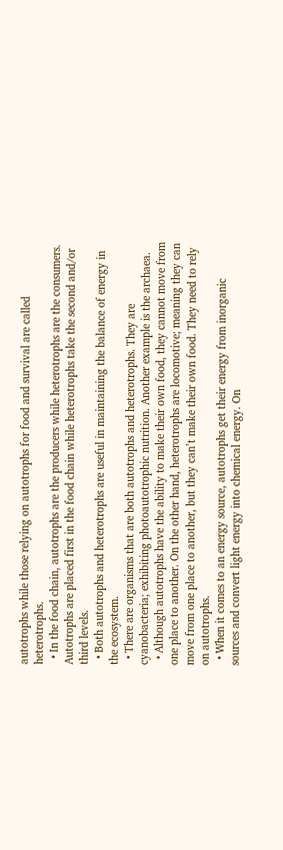autotrophs while those relying on autotrophs for food and survival are called heterotrophs.
  • In the food chain, autotrophs are the producers while heterotrophs are the consumers. Autotrophs are placed first in the food chain while heterotrophs take the second and/or third levels.
  • Both autotrophs and heterotrophs are useful in maintaining the balance of energy in the ecosystem.
  • There are organisms that are both autotrophs and heterotrophs. They are cyanobacteria; exhibiting photoautotrophic nutrition. Another example is the archaea.
  • Although autotrophs have the ability to make their own food, they cannot move from one place to another. On the other hand, heterotrophs are locomotive; meaning they can move from one place to another, but they can’t make their own food. They need to rely on autotrophs.
  • When it comes to an energy source, autotrophs get their energy from inorganic sources and convert light energy into chemical energy. On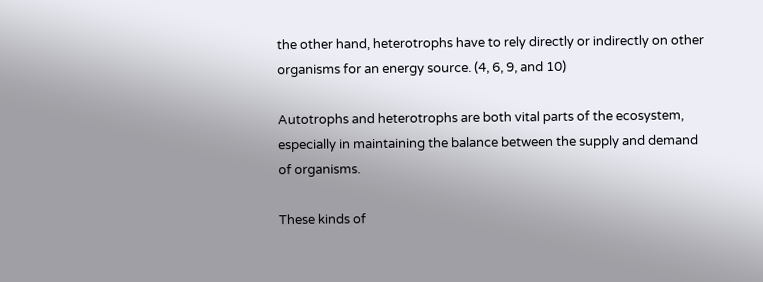the other hand, heterotrophs have to rely directly or indirectly on other organisms for an energy source. (4, 6, 9, and 10)

Autotrophs and heterotrophs are both vital parts of the ecosystem, especially in maintaining the balance between the supply and demand of organisms.

These kinds of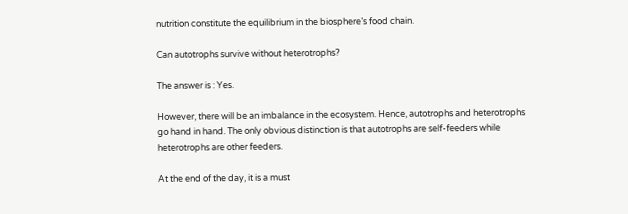nutrition constitute the equilibrium in the biosphere’s food chain.

Can autotrophs survive without heterotrophs?

The answer is : Yes.

However, there will be an imbalance in the ecosystem. Hence, autotrophs and heterotrophs go hand in hand. The only obvious distinction is that autotrophs are self-feeders while heterotrophs are other feeders.

At the end of the day, it is a must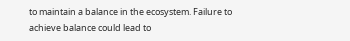to maintain a balance in the ecosystem. Failure to achieve balance could lead to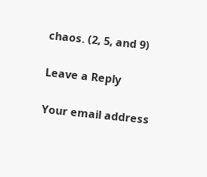chaos. (2, 5, and 9)

Leave a Reply

Your email address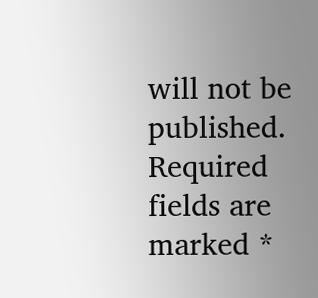will not be published. Required fields are marked *